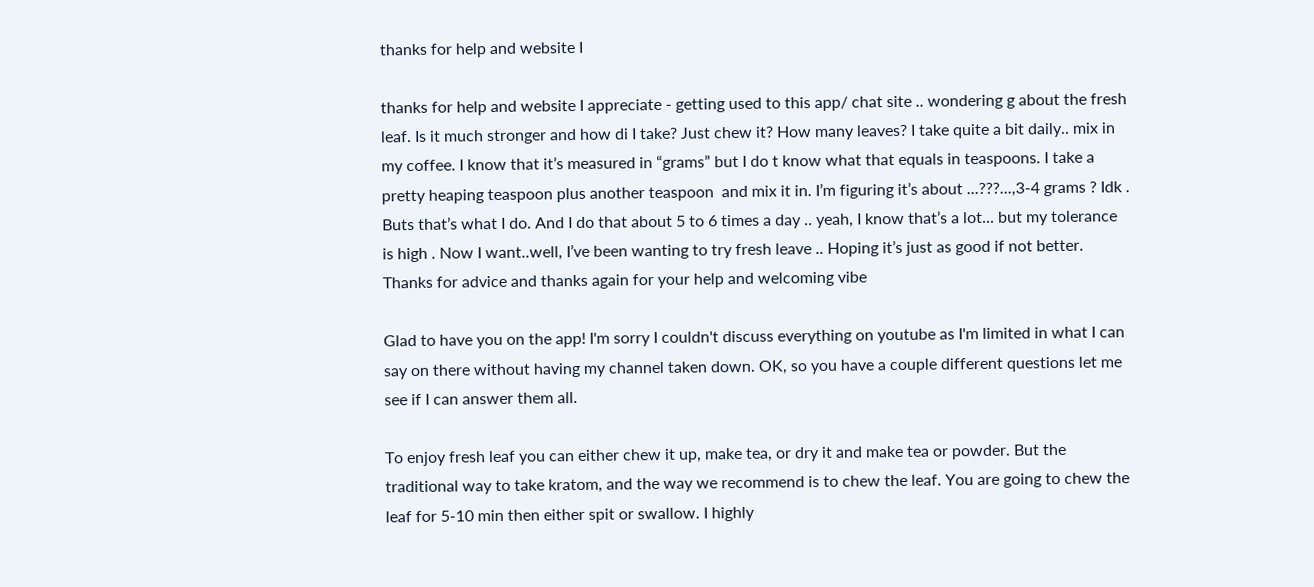thanks for help and website I

thanks for help and website I appreciate - getting used to this app/ chat site .. wondering g about the fresh leaf. Is it much stronger and how di I take? Just chew it? How many leaves? I take quite a bit daily.. mix in my coffee. I know that it’s measured in “grams” but I do t know what that equals in teaspoons. I take a pretty heaping teaspoon plus another teaspoon  and mix it in. I’m figuring it’s about ...???...,3-4 grams ? Idk . Buts that’s what I do. And I do that about 5 to 6 times a day .. yeah, I know that’s a lot... but my tolerance is high . Now I want..well, I’ve been wanting to try fresh leave .. Hoping it’s just as good if not better. Thanks for advice and thanks again for your help and welcoming vibe

Glad to have you on the app! I'm sorry I couldn't discuss everything on youtube as I'm limited in what I can say on there without having my channel taken down. OK, so you have a couple different questions let me see if I can answer them all.

To enjoy fresh leaf you can either chew it up, make tea, or dry it and make tea or powder. But the traditional way to take kratom, and the way we recommend is to chew the leaf. You are going to chew the leaf for 5-10 min then either spit or swallow. I highly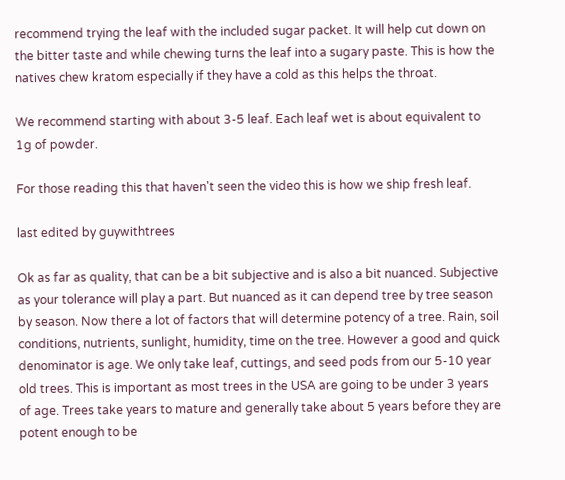recommend trying the leaf with the included sugar packet. It will help cut down on the bitter taste and while chewing turns the leaf into a sugary paste. This is how the natives chew kratom especially if they have a cold as this helps the throat.

We recommend starting with about 3-5 leaf. Each leaf wet is about equivalent to 1g of powder.

For those reading this that haven't seen the video this is how we ship fresh leaf.

last edited by guywithtrees

Ok as far as quality, that can be a bit subjective and is also a bit nuanced. Subjective as your tolerance will play a part. But nuanced as it can depend tree by tree season by season. Now there a lot of factors that will determine potency of a tree. Rain, soil conditions, nutrients, sunlight, humidity, time on the tree. However a good and quick denominator is age. We only take leaf, cuttings, and seed pods from our 5-10 year old trees. This is important as most trees in the USA are going to be under 3 years of age. Trees take years to mature and generally take about 5 years before they are potent enough to be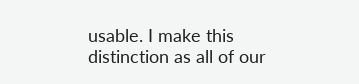usable. I make this distinction as all of our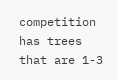competition has trees that are 1-3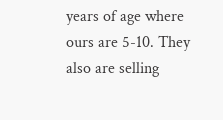years of age where ours are 5-10. They also are selling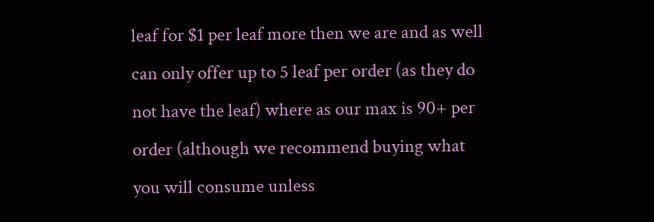leaf for $1 per leaf more then we are and as well can only offer up to 5 leaf per order (as they do not have the leaf) where as our max is 90+ per order (although we recommend buying what you will consume unless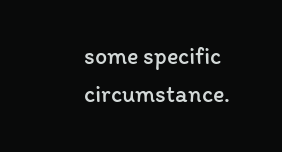some specific circumstance.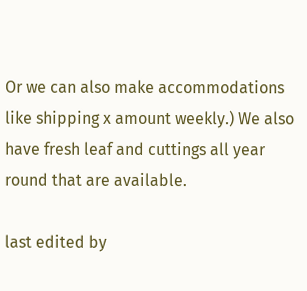Or we can also make accommodations like shipping x amount weekly.) We also have fresh leaf and cuttings all year round that are available.

last edited by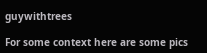guywithtrees

For some context here are some pics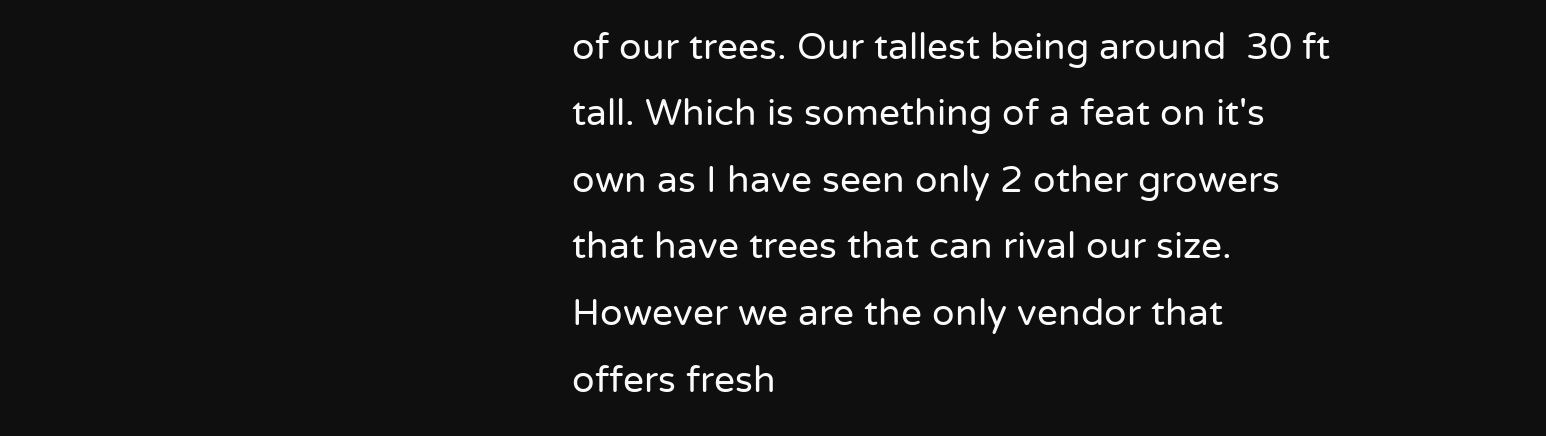of our trees. Our tallest being around  30 ft tall. Which is something of a feat on it's own as I have seen only 2 other growers that have trees that can rival our size. However we are the only vendor that offers fresh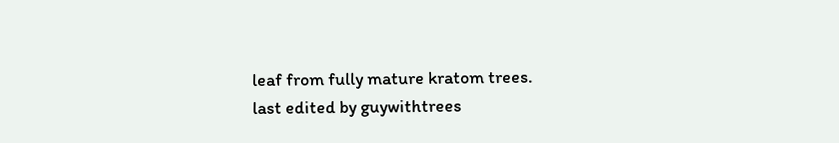leaf from fully mature kratom trees.
last edited by guywithtrees